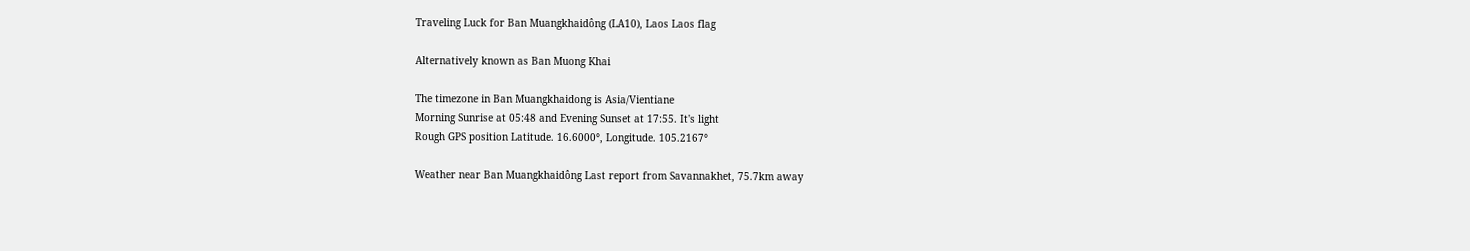Traveling Luck for Ban Muangkhaidông (LA10), Laos Laos flag

Alternatively known as Ban Muong Khai

The timezone in Ban Muangkhaidong is Asia/Vientiane
Morning Sunrise at 05:48 and Evening Sunset at 17:55. It's light
Rough GPS position Latitude. 16.6000°, Longitude. 105.2167°

Weather near Ban Muangkhaidông Last report from Savannakhet, 75.7km away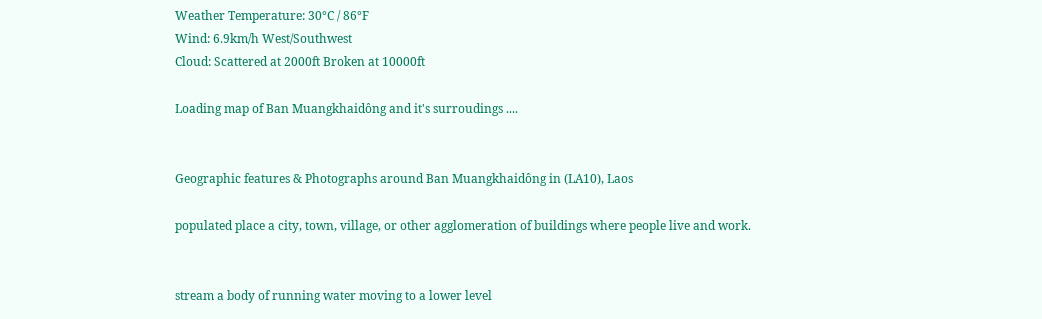Weather Temperature: 30°C / 86°F
Wind: 6.9km/h West/Southwest
Cloud: Scattered at 2000ft Broken at 10000ft

Loading map of Ban Muangkhaidông and it's surroudings ....


Geographic features & Photographs around Ban Muangkhaidông in (LA10), Laos

populated place a city, town, village, or other agglomeration of buildings where people live and work.


stream a body of running water moving to a lower level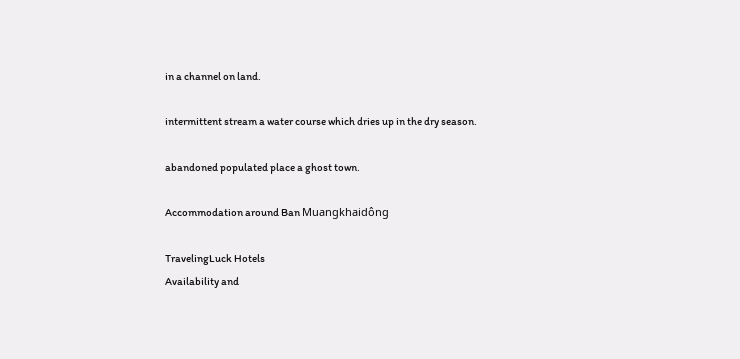in a channel on land.

intermittent stream a water course which dries up in the dry season.

abandoned populated place a ghost town.

Accommodation around Ban Muangkhaidông

TravelingLuck Hotels
Availability and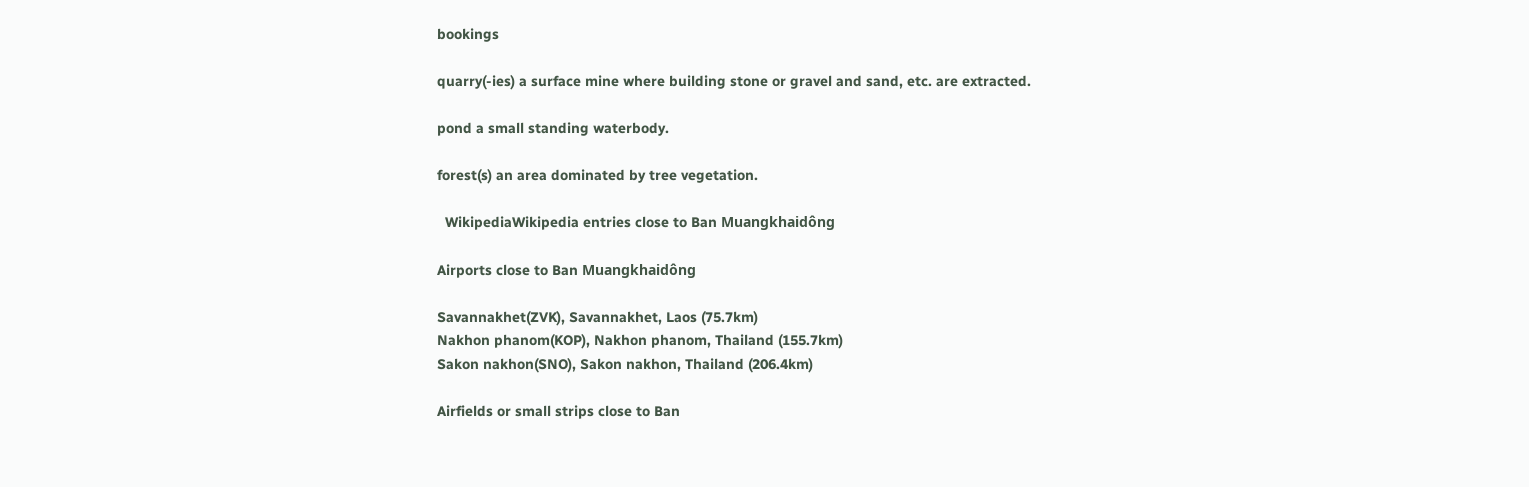bookings

quarry(-ies) a surface mine where building stone or gravel and sand, etc. are extracted.

pond a small standing waterbody.

forest(s) an area dominated by tree vegetation.

  WikipediaWikipedia entries close to Ban Muangkhaidông

Airports close to Ban Muangkhaidông

Savannakhet(ZVK), Savannakhet, Laos (75.7km)
Nakhon phanom(KOP), Nakhon phanom, Thailand (155.7km)
Sakon nakhon(SNO), Sakon nakhon, Thailand (206.4km)

Airfields or small strips close to Ban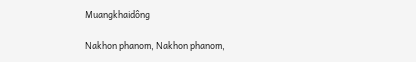Muangkhaidông

Nakhon phanom, Nakhon phanom,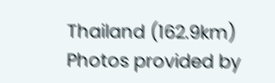Thailand (162.9km)
Photos provided by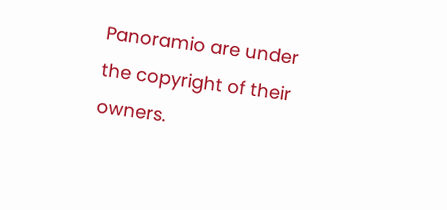Panoramio are under the copyright of their owners.